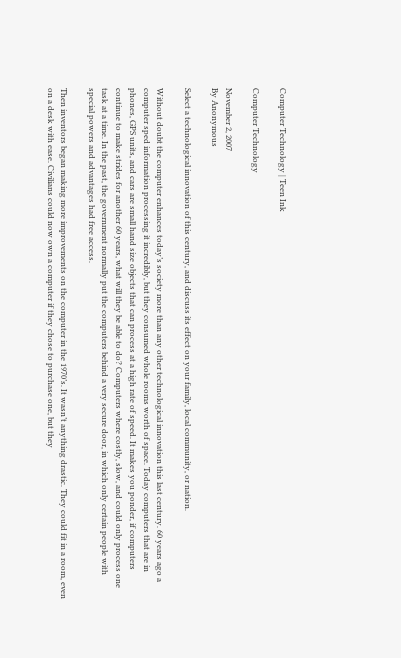Computer Technology | Teen Ink

Computer Technology

November 2, 2007
By Anonymous

Select a technological innovation of this century, and discuss its effect on your family, local community, or nation.

Without doubt the computer enhances today’s society more than any other technological innovation this last century. 60 years ago a computer sped information processing it incredibly, but they consumed whole rooms worth of space. Today computers that are in phones, GPS units, and cars are small hand size objects that can process at a high rate of speed. It makes you ponder, if computers continue to make strides for another 60 years, what will they be able to do? Computers where costly, slow, and could only process one task at a time. In the past, the government normally put the computers behind a very secure door, in which only certain people with special powers and advantages had free access.

Then inventors began making more improvements on the computer in the 1970’s. It wasn’t anything drastic. They could fit in a room, even on a desk with ease. Civilians could now own a computer if they chose to purchase one, but they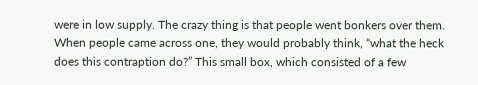were in low supply. The crazy thing is that people went bonkers over them. When people came across one, they would probably think, “what the heck does this contraption do?” This small box, which consisted of a few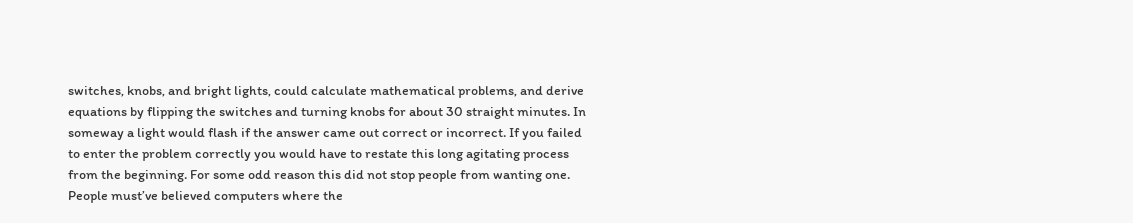switches, knobs, and bright lights, could calculate mathematical problems, and derive equations by flipping the switches and turning knobs for about 30 straight minutes. In someway a light would flash if the answer came out correct or incorrect. If you failed to enter the problem correctly you would have to restate this long agitating process from the beginning. For some odd reason this did not stop people from wanting one. People must’ve believed computers where the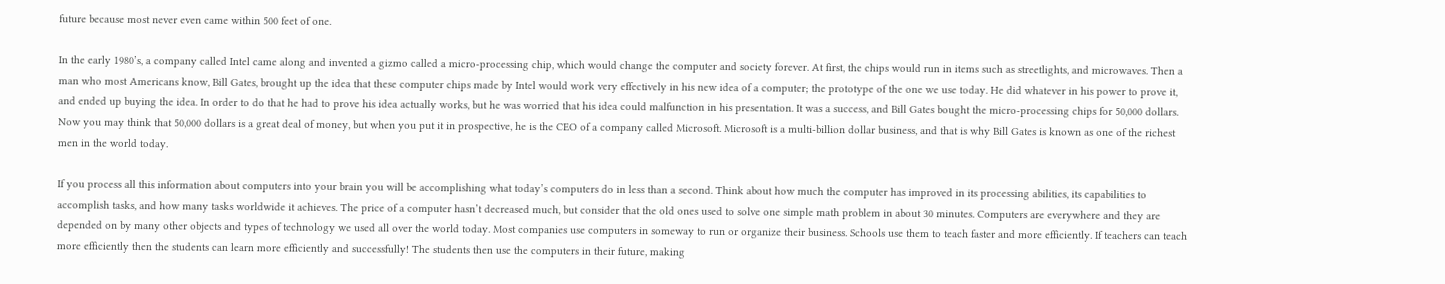future because most never even came within 500 feet of one.

In the early 1980’s, a company called Intel came along and invented a gizmo called a micro-processing chip, which would change the computer and society forever. At first, the chips would run in items such as streetlights, and microwaves. Then a man who most Americans know, Bill Gates, brought up the idea that these computer chips made by Intel would work very effectively in his new idea of a computer; the prototype of the one we use today. He did whatever in his power to prove it, and ended up buying the idea. In order to do that he had to prove his idea actually works, but he was worried that his idea could malfunction in his presentation. It was a success, and Bill Gates bought the micro-processing chips for 50,000 dollars. Now you may think that 50,000 dollars is a great deal of money, but when you put it in prospective, he is the CEO of a company called Microsoft. Microsoft is a multi-billion dollar business, and that is why Bill Gates is known as one of the richest men in the world today.

If you process all this information about computers into your brain you will be accomplishing what today’s computers do in less than a second. Think about how much the computer has improved in its processing abilities, its capabilities to accomplish tasks, and how many tasks worldwide it achieves. The price of a computer hasn’t decreased much, but consider that the old ones used to solve one simple math problem in about 30 minutes. Computers are everywhere and they are depended on by many other objects and types of technology we used all over the world today. Most companies use computers in someway to run or organize their business. Schools use them to teach faster and more efficiently. If teachers can teach more efficiently then the students can learn more efficiently and successfully! The students then use the computers in their future, making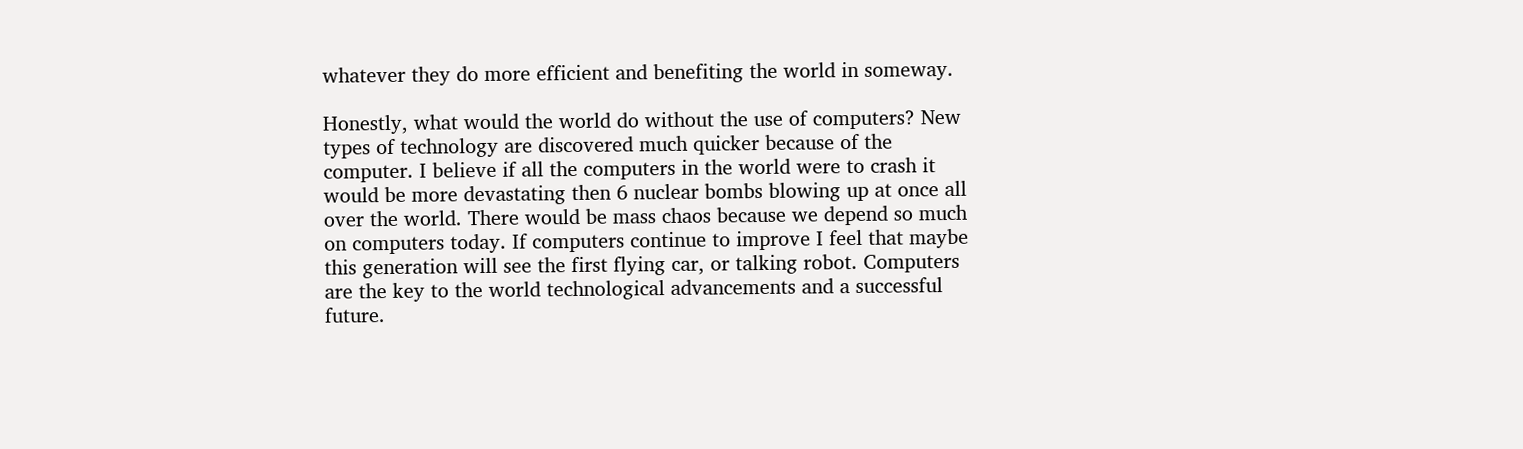whatever they do more efficient and benefiting the world in someway.

Honestly, what would the world do without the use of computers? New types of technology are discovered much quicker because of the computer. I believe if all the computers in the world were to crash it would be more devastating then 6 nuclear bombs blowing up at once all over the world. There would be mass chaos because we depend so much on computers today. If computers continue to improve I feel that maybe this generation will see the first flying car, or talking robot. Computers are the key to the world technological advancements and a successful future.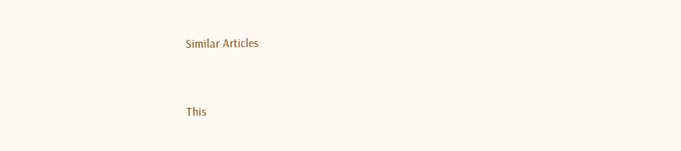Similar Articles


This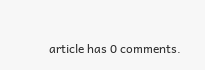article has 0 comments.